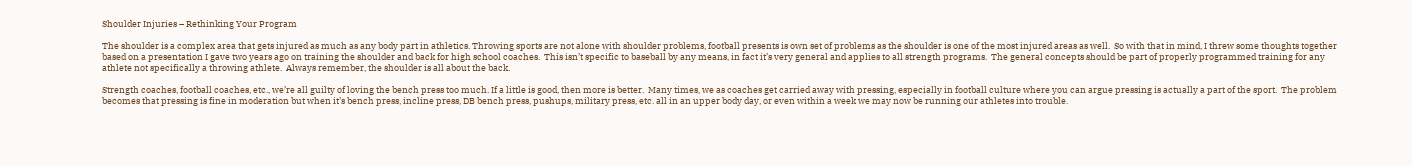Shoulder Injuries – Rethinking Your Program

The shoulder is a complex area that gets injured as much as any body part in athletics. Throwing sports are not alone with shoulder problems, football presents is own set of problems as the shoulder is one of the most injured areas as well.  So with that in mind, I threw some thoughts together based on a presentation I gave two years ago on training the shoulder and back for high school coaches.  This isn’t specific to baseball by any means, in fact it’s very general and applies to all strength programs.  The general concepts should be part of properly programmed training for any athlete not specifically a throwing athlete.  Always remember, the shoulder is all about the back.

Strength coaches, football coaches, etc., we’re all guilty of loving the bench press too much. If a little is good, then more is better.  Many times, we as coaches get carried away with pressing, especially in football culture where you can argue pressing is actually a part of the sport.  The problem becomes that pressing is fine in moderation but when it’s bench press, incline press, DB bench press, pushups, military press, etc. all in an upper body day, or even within a week we may now be running our athletes into trouble.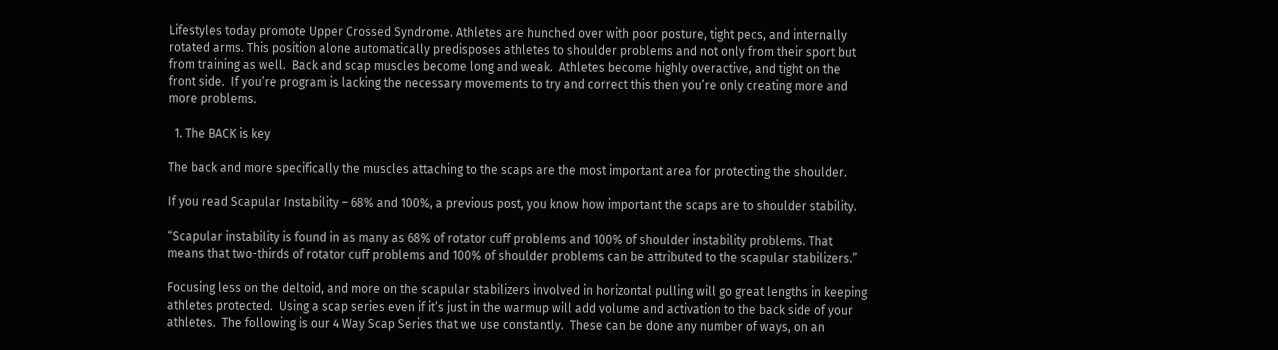Lifestyles today promote Upper Crossed Syndrome. Athletes are hunched over with poor posture, tight pecs, and internally rotated arms. This position alone automatically predisposes athletes to shoulder problems and not only from their sport but from training as well.  Back and scap muscles become long and weak.  Athletes become highly overactive, and tight on the front side.  If you’re program is lacking the necessary movements to try and correct this then you’re only creating more and more problems.

  1. The BACK is key

The back and more specifically the muscles attaching to the scaps are the most important area for protecting the shoulder.

If you read Scapular Instability – 68% and 100%, a previous post, you know how important the scaps are to shoulder stability.

“Scapular instability is found in as many as 68% of rotator cuff problems and 100% of shoulder instability problems. That means that two-thirds of rotator cuff problems and 100% of shoulder problems can be attributed to the scapular stabilizers.”

Focusing less on the deltoid, and more on the scapular stabilizers involved in horizontal pulling will go great lengths in keeping athletes protected.  Using a scap series even if it’s just in the warmup will add volume and activation to the back side of your athletes.  The following is our 4 Way Scap Series that we use constantly.  These can be done any number of ways, on an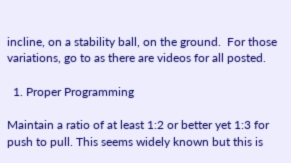incline, on a stability ball, on the ground.  For those variations, go to as there are videos for all posted.

  1. Proper Programming

Maintain a ratio of at least 1:2 or better yet 1:3 for push to pull. This seems widely known but this is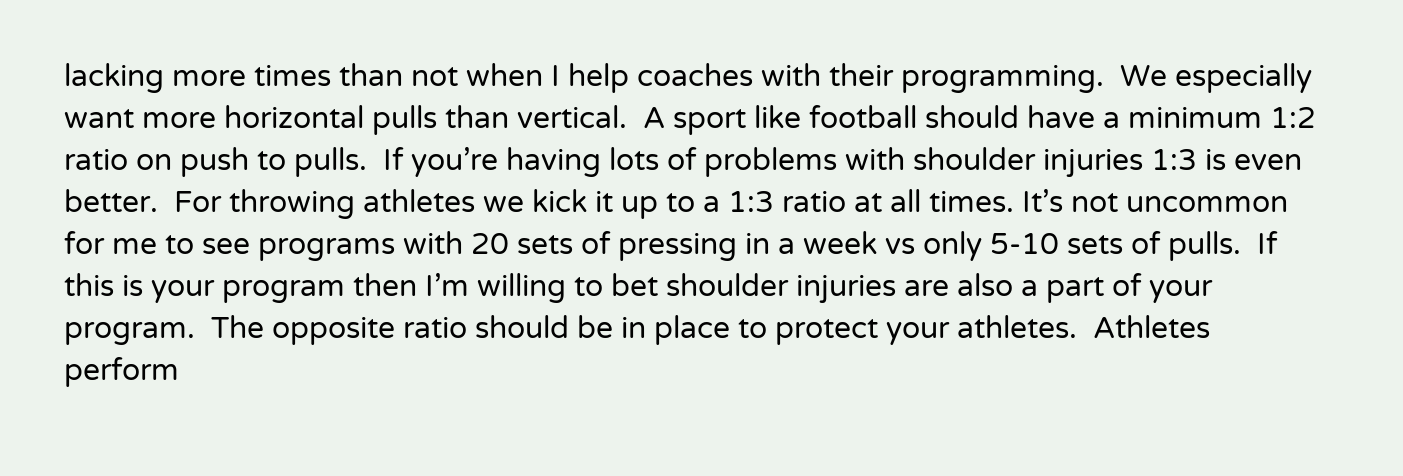lacking more times than not when I help coaches with their programming.  We especially want more horizontal pulls than vertical.  A sport like football should have a minimum 1:2 ratio on push to pulls.  If you’re having lots of problems with shoulder injuries 1:3 is even better.  For throwing athletes we kick it up to a 1:3 ratio at all times. It’s not uncommon for me to see programs with 20 sets of pressing in a week vs only 5-10 sets of pulls.  If this is your program then I’m willing to bet shoulder injuries are also a part of your program.  The opposite ratio should be in place to protect your athletes.  Athletes perform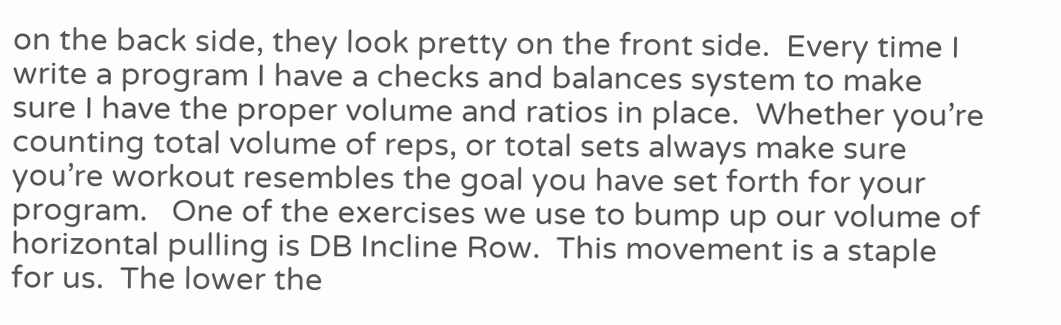on the back side, they look pretty on the front side.  Every time I write a program I have a checks and balances system to make sure I have the proper volume and ratios in place.  Whether you’re counting total volume of reps, or total sets always make sure you’re workout resembles the goal you have set forth for your program.   One of the exercises we use to bump up our volume of horizontal pulling is DB Incline Row.  This movement is a staple for us.  The lower the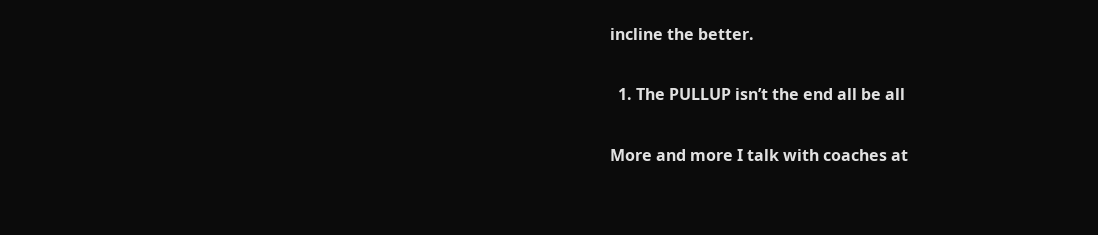incline the better.

  1. The PULLUP isn’t the end all be all

More and more I talk with coaches at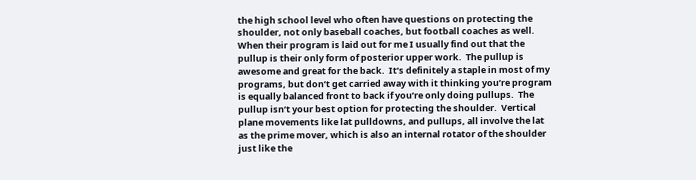the high school level who often have questions on protecting the shoulder, not only baseball coaches, but football coaches as well. When their program is laid out for me I usually find out that the pullup is their only form of posterior upper work.  The pullup is awesome and great for the back.  It’s definitely a staple in most of my programs, but don’t get carried away with it thinking you’re program is equally balanced front to back if you’re only doing pullups.  The pullup isn’t your best option for protecting the shoulder.  Vertical plane movements like lat pulldowns, and pullups, all involve the lat as the prime mover, which is also an internal rotator of the shoulder just like the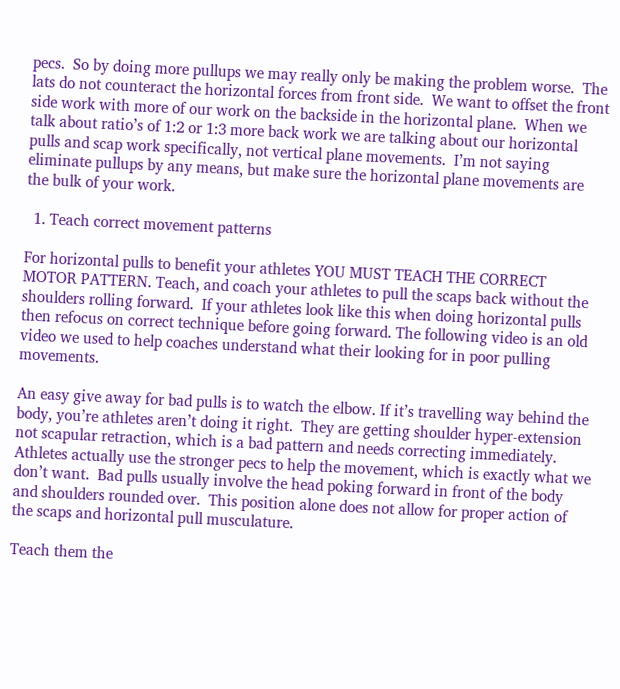pecs.  So by doing more pullups we may really only be making the problem worse.  The lats do not counteract the horizontal forces from front side.  We want to offset the front side work with more of our work on the backside in the horizontal plane.  When we talk about ratio’s of 1:2 or 1:3 more back work we are talking about our horizontal pulls and scap work specifically, not vertical plane movements.  I’m not saying eliminate pullups by any means, but make sure the horizontal plane movements are the bulk of your work.

  1. Teach correct movement patterns

For horizontal pulls to benefit your athletes YOU MUST TEACH THE CORRECT MOTOR PATTERN. Teach, and coach your athletes to pull the scaps back without the shoulders rolling forward.  If your athletes look like this when doing horizontal pulls then refocus on correct technique before going forward. The following video is an old video we used to help coaches understand what their looking for in poor pulling movements.

An easy give away for bad pulls is to watch the elbow. If it’s travelling way behind the body, you’re athletes aren’t doing it right.  They are getting shoulder hyper-extension not scapular retraction, which is a bad pattern and needs correcting immediately.  Athletes actually use the stronger pecs to help the movement, which is exactly what we don’t want.  Bad pulls usually involve the head poking forward in front of the body and shoulders rounded over.  This position alone does not allow for proper action of the scaps and horizontal pull musculature.

Teach them the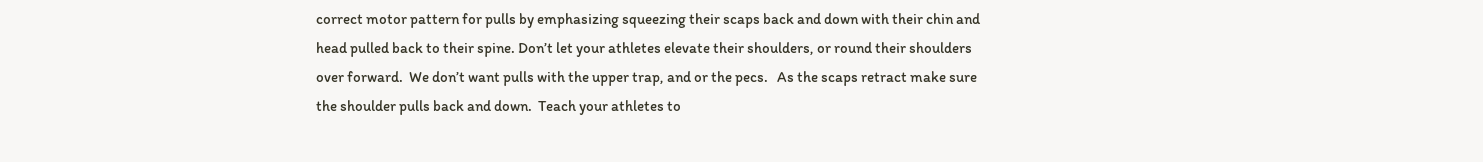correct motor pattern for pulls by emphasizing squeezing their scaps back and down with their chin and head pulled back to their spine. Don’t let your athletes elevate their shoulders, or round their shoulders over forward.  We don’t want pulls with the upper trap, and or the pecs.   As the scaps retract make sure the shoulder pulls back and down.  Teach your athletes to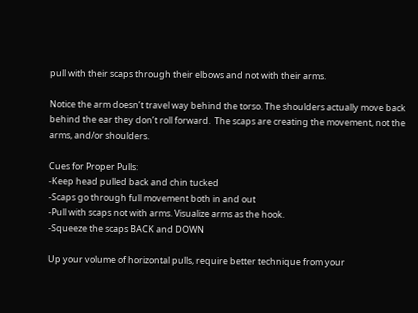pull with their scaps through their elbows and not with their arms.

Notice the arm doesn’t travel way behind the torso. The shoulders actually move back behind the ear they don’t roll forward.  The scaps are creating the movement, not the arms, and/or shoulders.

Cues for Proper Pulls:
-Keep head pulled back and chin tucked
-Scaps go through full movement both in and out
-Pull with scaps not with arms. Visualize arms as the hook.
-Squeeze the scaps BACK and DOWN

Up your volume of horizontal pulls, require better technique from your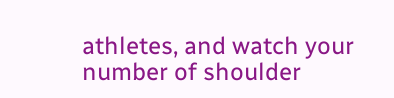athletes, and watch your number of shoulder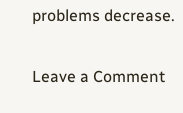problems decrease.

Leave a Comment